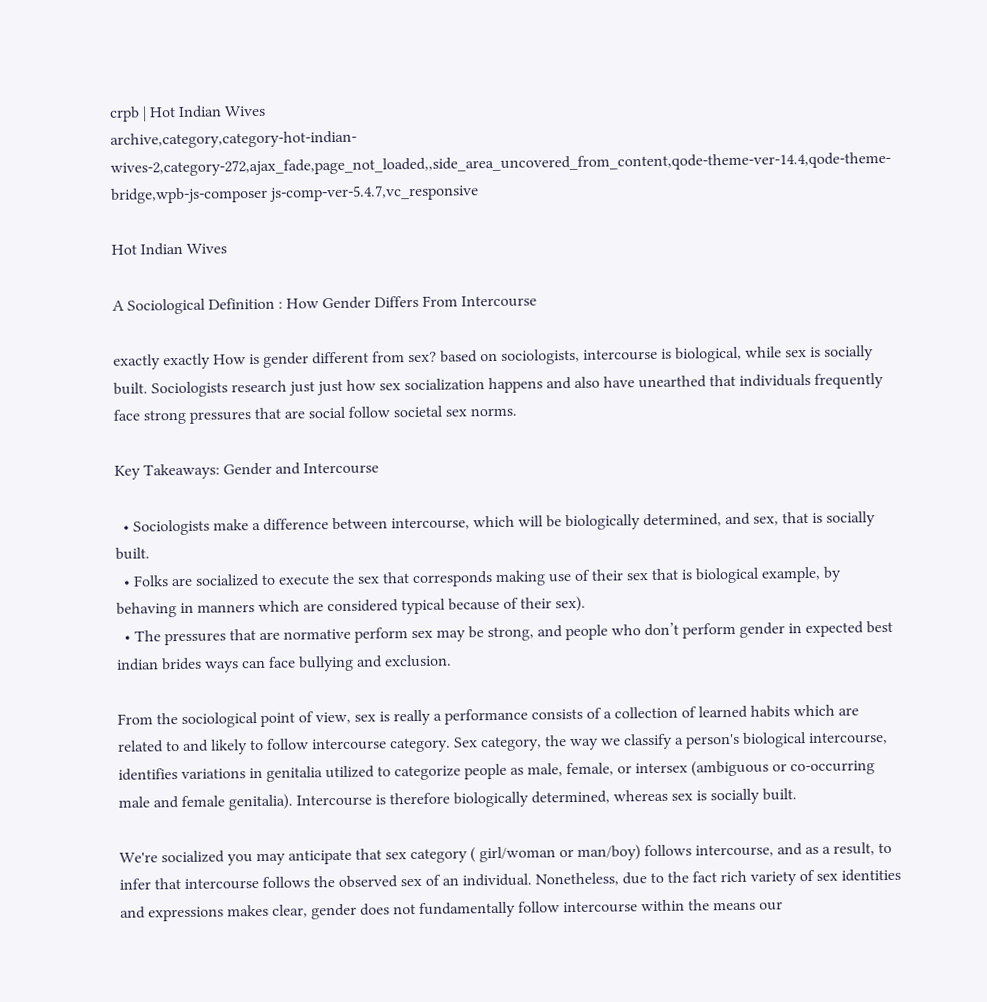crpb | Hot Indian Wives
archive,category,category-hot-indian-wives-2,category-272,ajax_fade,page_not_loaded,,side_area_uncovered_from_content,qode-theme-ver-14.4,qode-theme-bridge,wpb-js-composer js-comp-ver-5.4.7,vc_responsive

Hot Indian Wives

A Sociological Definition : How Gender Differs From Intercourse

exactly exactly How is gender different from sex? based on sociologists, intercourse is biological, while sex is socially built. Sociologists research just just how sex socialization happens and also have unearthed that individuals frequently face strong pressures that are social follow societal sex norms.

Key Takeaways: Gender and Intercourse

  • Sociologists make a difference between intercourse, which will be biologically determined, and sex, that is socially built.
  • Folks are socialized to execute the sex that corresponds making use of their sex that is biological example, by behaving in manners which are considered typical because of their sex).
  • The pressures that are normative perform sex may be strong, and people who don’t perform gender in expected best indian brides ways can face bullying and exclusion.

From the sociological point of view, sex is really a performance consists of a collection of learned habits which are related to and likely to follow intercourse category. Sex category, the way we classify a person's biological intercourse, identifies variations in genitalia utilized to categorize people as male, female, or intersex (ambiguous or co-occurring male and female genitalia). Intercourse is therefore biologically determined, whereas sex is socially built.

We're socialized you may anticipate that sex category ( girl/woman or man/boy) follows intercourse, and as a result, to infer that intercourse follows the observed sex of an individual. Nonetheless, due to the fact rich variety of sex identities and expressions makes clear, gender does not fundamentally follow intercourse within the means our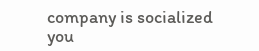company is socialized you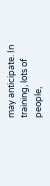may anticipate. In training, lots of people,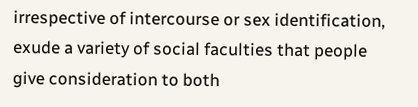irrespective of intercourse or sex identification, exude a variety of social faculties that people give consideration to both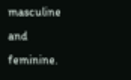masculine and feminine.